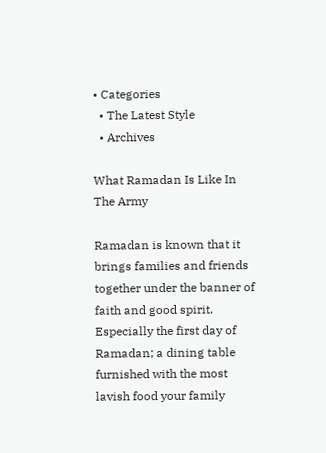• Categories
  • The Latest Style
  • Archives

What Ramadan Is Like In The Army

Ramadan is known that it brings families and friends together under the banner of faith and good spirit. Especially the first day of Ramadan; a dining table furnished with the most lavish food your family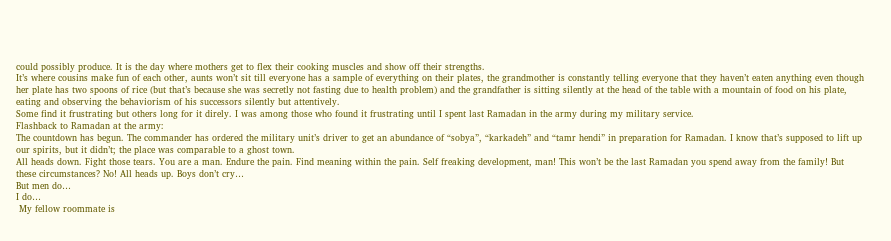could possibly produce. It is the day where mothers get to flex their cooking muscles and show off their strengths.
It’s where cousins make fun of each other, aunts won’t sit till everyone has a sample of everything on their plates, the grandmother is constantly telling everyone that they haven’t eaten anything even though her plate has two spoons of rice (but that’s because she was secretly not fasting due to health problem) and the grandfather is sitting silently at the head of the table with a mountain of food on his plate, eating and observing the behaviorism of his successors silently but attentively.
Some find it frustrating but others long for it direly. I was among those who found it frustrating until I spent last Ramadan in the army during my military service.
Flashback to Ramadan at the army:
The countdown has begun. The commander has ordered the military unit’s driver to get an abundance of “sobya”, “karkadeh” and “tamr hendi” in preparation for Ramadan. I know that’s supposed to lift up our spirits, but it didn’t; the place was comparable to a ghost town.
All heads down. Fight those tears. You are a man. Endure the pain. Find meaning within the pain. Self freaking development, man! This won’t be the last Ramadan you spend away from the family! But these circumstances? No! All heads up. Boys don’t cry…
But men do…
I do…
 My fellow roommate is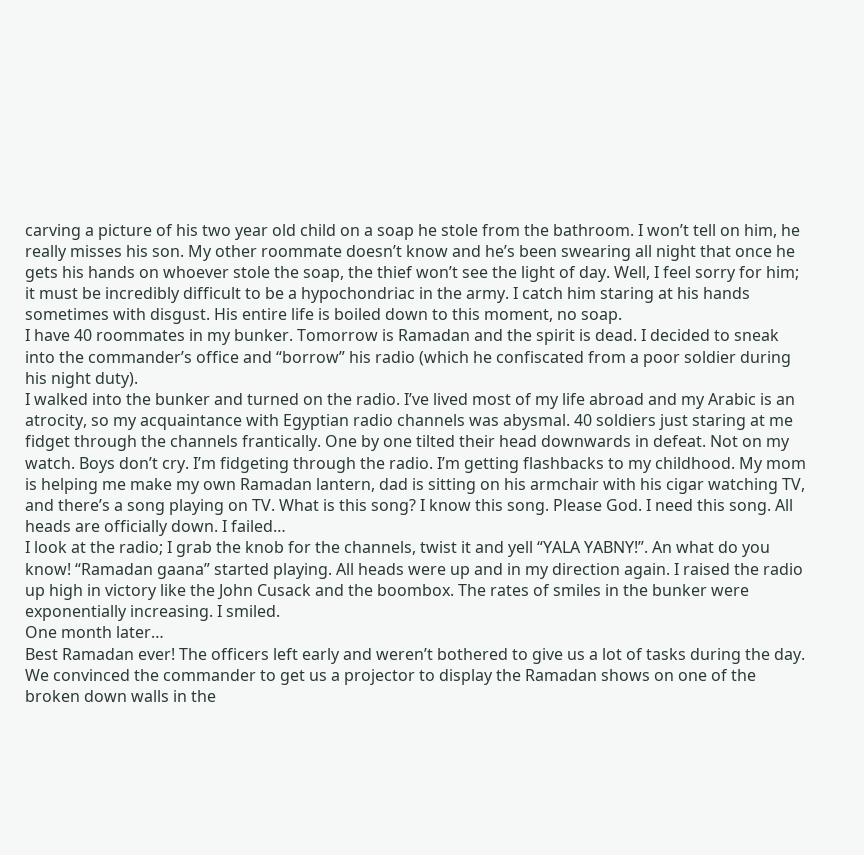carving a picture of his two year old child on a soap he stole from the bathroom. I won’t tell on him, he really misses his son. My other roommate doesn’t know and he’s been swearing all night that once he gets his hands on whoever stole the soap, the thief won’t see the light of day. Well, I feel sorry for him; it must be incredibly difficult to be a hypochondriac in the army. I catch him staring at his hands sometimes with disgust. His entire life is boiled down to this moment, no soap.
I have 40 roommates in my bunker. Tomorrow is Ramadan and the spirit is dead. I decided to sneak into the commander’s office and “borrow” his radio (which he confiscated from a poor soldier during his night duty).
I walked into the bunker and turned on the radio. I’ve lived most of my life abroad and my Arabic is an atrocity, so my acquaintance with Egyptian radio channels was abysmal. 40 soldiers just staring at me fidget through the channels frantically. One by one tilted their head downwards in defeat. Not on my watch. Boys don’t cry. I’m fidgeting through the radio. I’m getting flashbacks to my childhood. My mom is helping me make my own Ramadan lantern, dad is sitting on his armchair with his cigar watching TV, and there’s a song playing on TV. What is this song? I know this song. Please God. I need this song. All heads are officially down. I failed…
I look at the radio; I grab the knob for the channels, twist it and yell “YALA YABNY!”. An what do you know! “Ramadan gaana” started playing. All heads were up and in my direction again. I raised the radio up high in victory like the John Cusack and the boombox. The rates of smiles in the bunker were exponentially increasing. I smiled.
One month later…
Best Ramadan ever! The officers left early and weren’t bothered to give us a lot of tasks during the day. We convinced the commander to get us a projector to display the Ramadan shows on one of the broken down walls in the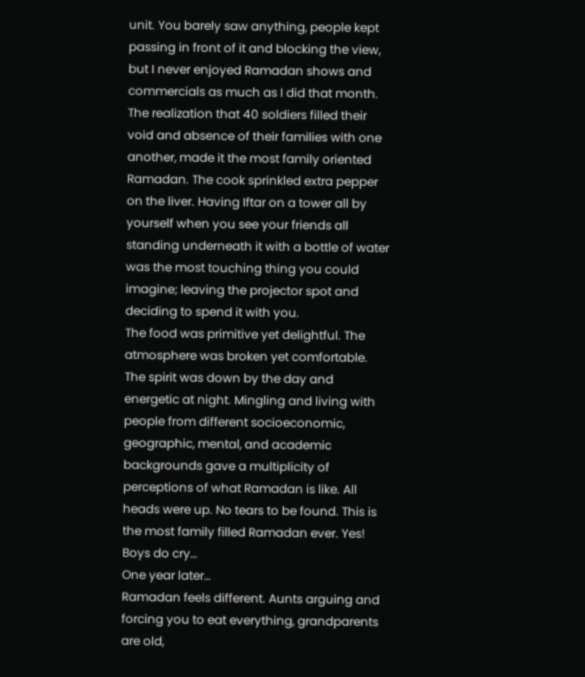unit. You barely saw anything, people kept passing in front of it and blocking the view, but I never enjoyed Ramadan shows and commercials as much as I did that month.
The realization that 40 soldiers filled their void and absence of their families with one another, made it the most family oriented Ramadan. The cook sprinkled extra pepper on the liver. Having Iftar on a tower all by yourself when you see your friends all standing underneath it with a bottle of water was the most touching thing you could imagine; leaving the projector spot and deciding to spend it with you.
The food was primitive yet delightful. The atmosphere was broken yet comfortable. The spirit was down by the day and energetic at night. Mingling and living with people from different socioeconomic, geographic, mental, and academic backgrounds gave a multiplicity of perceptions of what Ramadan is like. All heads were up. No tears to be found. This is the most family filled Ramadan ever. Yes! Boys do cry…
One year later…
Ramadan feels different. Aunts arguing and forcing you to eat everything, grandparents are old,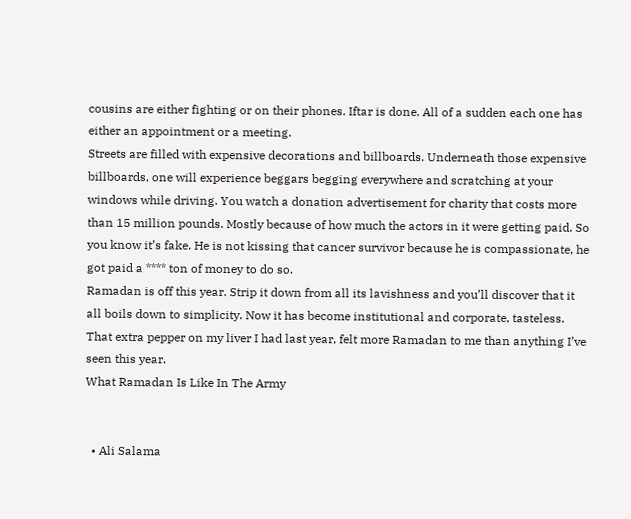cousins are either fighting or on their phones. Iftar is done. All of a sudden each one has either an appointment or a meeting.
Streets are filled with expensive decorations and billboards. Underneath those expensive billboards, one will experience beggars begging everywhere and scratching at your windows while driving. You watch a donation advertisement for charity that costs more than 15 million pounds. Mostly because of how much the actors in it were getting paid. So you know it’s fake. He is not kissing that cancer survivor because he is compassionate, he got paid a **** ton of money to do so.
Ramadan is off this year. Strip it down from all its lavishness and you’ll discover that it all boils down to simplicity. Now it has become institutional and corporate, tasteless.
That extra pepper on my liver I had last year, felt more Ramadan to me than anything I’ve seen this year.
What Ramadan Is Like In The Army


  • Ali Salama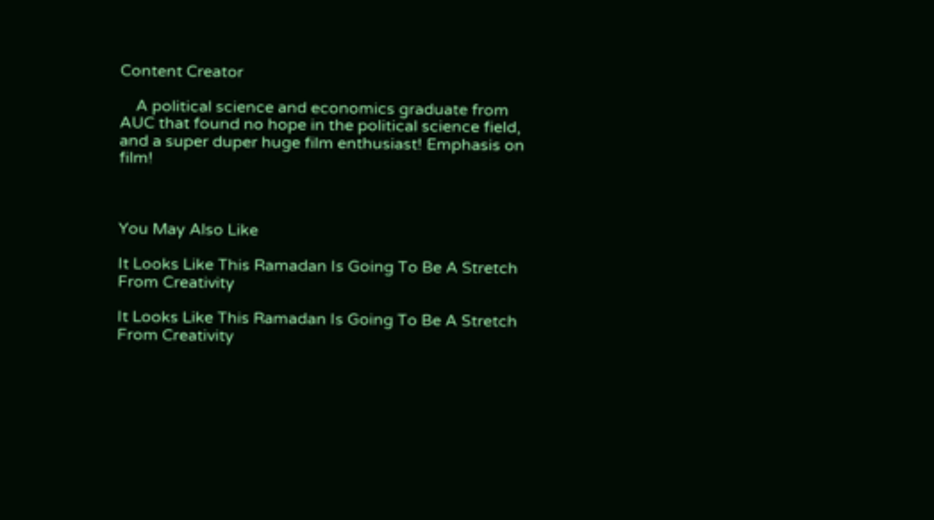Content Creator

    A political science and economics graduate from AUC that found no hope in the political science field, and a super duper huge film enthusiast! Emphasis on film!



You May Also Like

It Looks Like This Ramadan Is Going To Be A Stretch From Creativity

It Looks Like This Ramadan Is Going To Be A Stretch From Creativity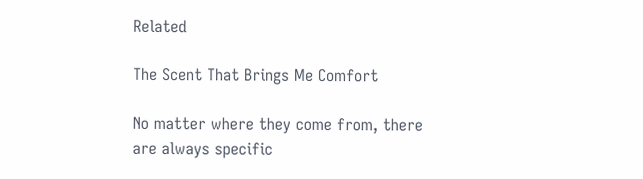Related

The Scent That Brings Me Comfort

No matter where they come from, there are always specific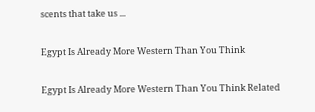scents that take us ...

Egypt Is Already More Western Than You Think

Egypt Is Already More Western Than You Think Related